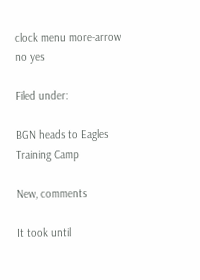clock menu more-arrow no yes

Filed under:

BGN heads to Eagles Training Camp

New, comments

It took until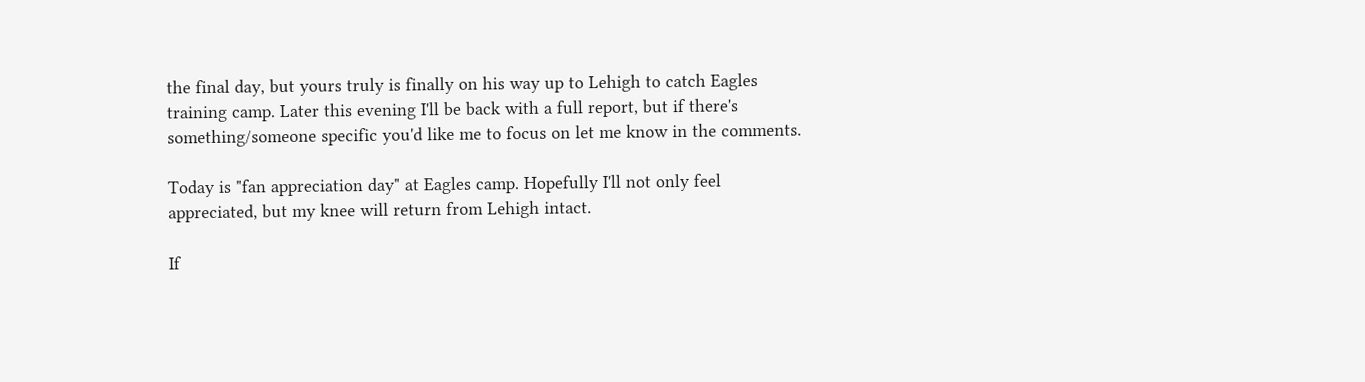the final day, but yours truly is finally on his way up to Lehigh to catch Eagles training camp. Later this evening I'll be back with a full report, but if there's something/someone specific you'd like me to focus on let me know in the comments.

Today is "fan appreciation day" at Eagles camp. Hopefully I'll not only feel appreciated, but my knee will return from Lehigh intact.

If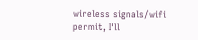wireless signals/wifi permit, I'll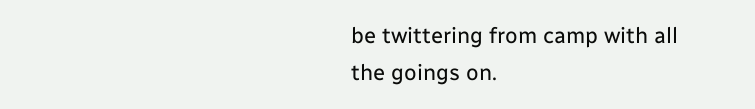be twittering from camp with all the goings on.